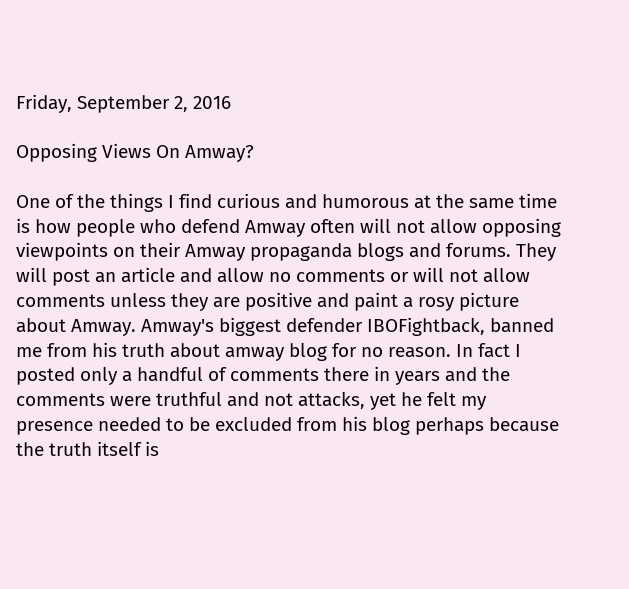Friday, September 2, 2016

Opposing Views On Amway?

One of the things I find curious and humorous at the same time is how people who defend Amway often will not allow opposing viewpoints on their Amway propaganda blogs and forums. They will post an article and allow no comments or will not allow comments unless they are positive and paint a rosy picture about Amway. Amway's biggest defender IBOFightback, banned me from his truth about amway blog for no reason. In fact I posted only a handful of comments there in years and the comments were truthful and not attacks, yet he felt my presence needed to be excluded from his blog perhaps because the truth itself is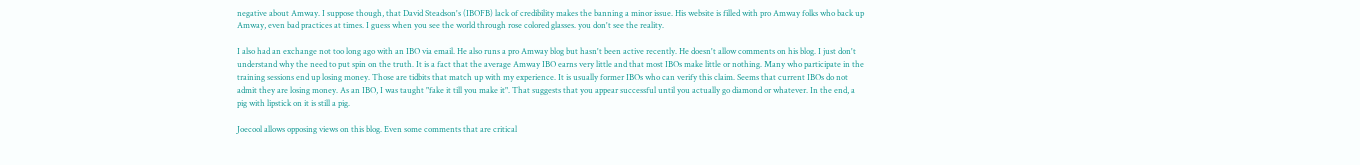negative about Amway. I suppose though, that David Steadson's (IBOFB) lack of credibility makes the banning a minor issue. His website is filled with pro Amway folks who back up Amway, even bad practices at times. I guess when you see the world through rose colored glasses. you don't see the reality.

I also had an exchange not too long ago with an IBO via email. He also runs a pro Amway blog but hasn't been active recently. He doesn't allow comments on his blog. I just don't understand why the need to put spin on the truth. It is a fact that the average Amway IBO earns very little and that most IBOs make little or nothing. Many who participate in the training sessions end up losing money. Those are tidbits that match up with my experience. It is usually former IBOs who can verify this claim. Seems that current IBOs do not admit they are losing money. As an IBO, I was taught "fake it till you make it". That suggests that you appear successful until you actually go diamond or whatever. In the end, a pig with lipstick on it is still a pig.

Joecool allows opposing views on this blog. Even some comments that are critical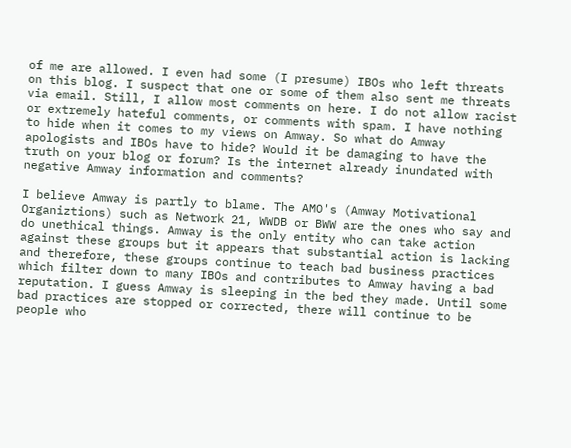of me are allowed. I even had some (I presume) IBOs who left threats on this blog. I suspect that one or some of them also sent me threats via email. Still, I allow most comments on here. I do not allow racist or extremely hateful comments, or comments with spam. I have nothing to hide when it comes to my views on Amway. So what do Amway apologists and IBOs have to hide? Would it be damaging to have the truth on your blog or forum? Is the internet already inundated with negative Amway information and comments?

I believe Amway is partly to blame. The AMO's (Amway Motivational Organiztions) such as Network 21, WWDB or BWW are the ones who say and do unethical things. Amway is the only entity who can take action against these groups but it appears that substantial action is lacking and therefore, these groups continue to teach bad business practices which filter down to many IBOs and contributes to Amway having a bad reputation. I guess Amway is sleeping in the bed they made. Until some bad practices are stopped or corrected, there will continue to be people who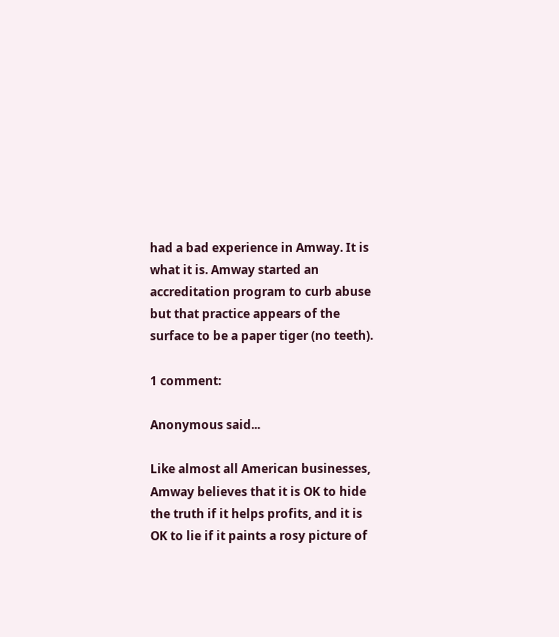had a bad experience in Amway. It is what it is. Amway started an accreditation program to curb abuse but that practice appears of the surface to be a paper tiger (no teeth).

1 comment:

Anonymous said...

Like almost all American businesses, Amway believes that it is OK to hide the truth if it helps profits, and it is OK to lie if it paints a rosy picture of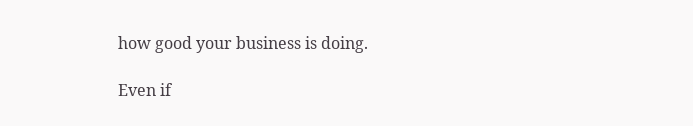how good your business is doing.

Even if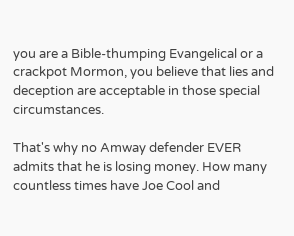you are a Bible-thumping Evangelical or a crackpot Mormon, you believe that lies and deception are acceptable in those special circumstances.

That's why no Amway defender EVER admits that he is losing money. How many countless times have Joe Cool and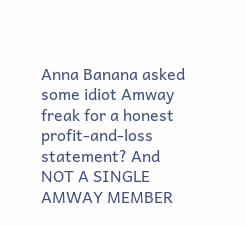Anna Banana asked some idiot Amway freak for a honest profit-and-loss statement? And NOT A SINGLE AMWAY MEMBER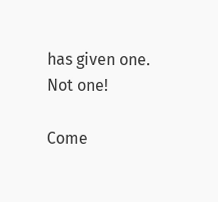has given one. Not one!

Come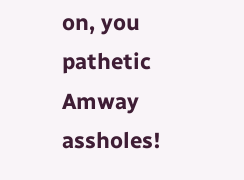on, you pathetic Amway assholes!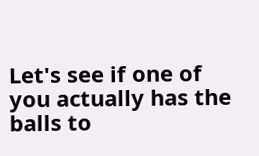Let's see if one of you actually has the balls to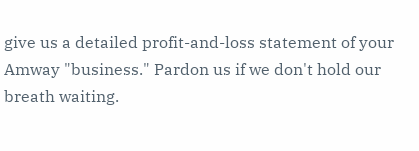give us a detailed profit-and-loss statement of your Amway "business." Pardon us if we don't hold our breath waiting.